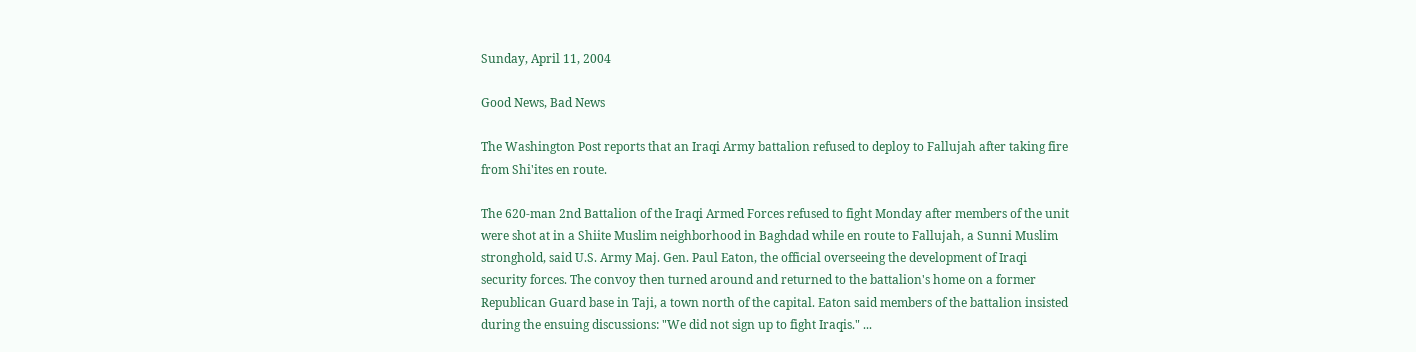Sunday, April 11, 2004

Good News, Bad News

The Washington Post reports that an Iraqi Army battalion refused to deploy to Fallujah after taking fire from Shi'ites en route.

The 620-man 2nd Battalion of the Iraqi Armed Forces refused to fight Monday after members of the unit were shot at in a Shiite Muslim neighborhood in Baghdad while en route to Fallujah, a Sunni Muslim stronghold, said U.S. Army Maj. Gen. Paul Eaton, the official overseeing the development of Iraqi security forces. The convoy then turned around and returned to the battalion's home on a former Republican Guard base in Taji, a town north of the capital. Eaton said members of the battalion insisted during the ensuing discussions: "We did not sign up to fight Iraqis." ...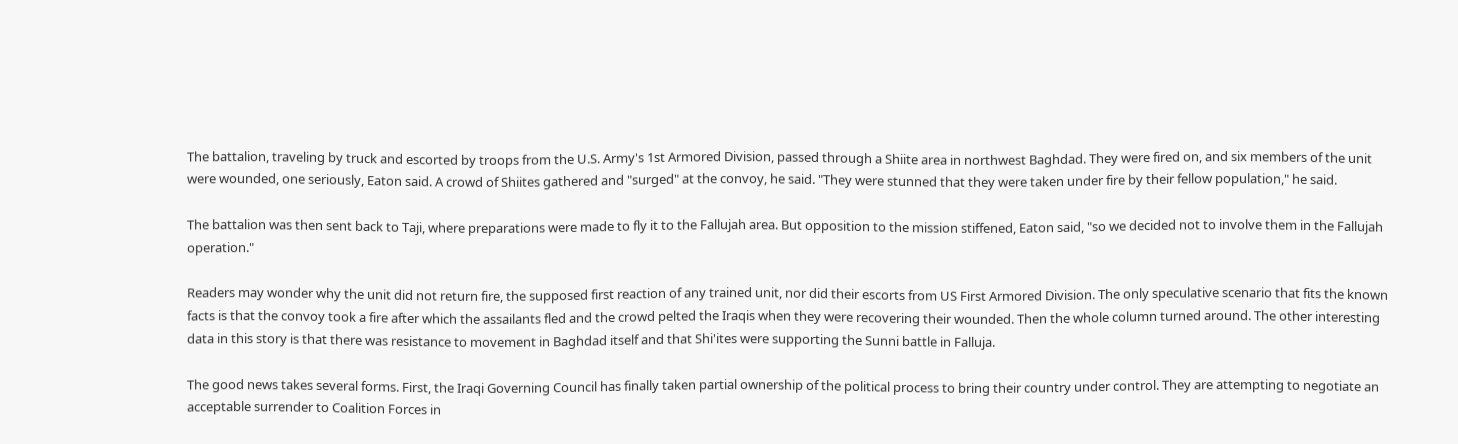The battalion, traveling by truck and escorted by troops from the U.S. Army's 1st Armored Division, passed through a Shiite area in northwest Baghdad. They were fired on, and six members of the unit were wounded, one seriously, Eaton said. A crowd of Shiites gathered and "surged" at the convoy, he said. "They were stunned that they were taken under fire by their fellow population," he said.

The battalion was then sent back to Taji, where preparations were made to fly it to the Fallujah area. But opposition to the mission stiffened, Eaton said, "so we decided not to involve them in the Fallujah operation."

Readers may wonder why the unit did not return fire, the supposed first reaction of any trained unit, nor did their escorts from US First Armored Division. The only speculative scenario that fits the known facts is that the convoy took a fire after which the assailants fled and the crowd pelted the Iraqis when they were recovering their wounded. Then the whole column turned around. The other interesting data in this story is that there was resistance to movement in Baghdad itself and that Shi'ites were supporting the Sunni battle in Falluja.

The good news takes several forms. First, the Iraqi Governing Council has finally taken partial ownership of the political process to bring their country under control. They are attempting to negotiate an acceptable surrender to Coalition Forces in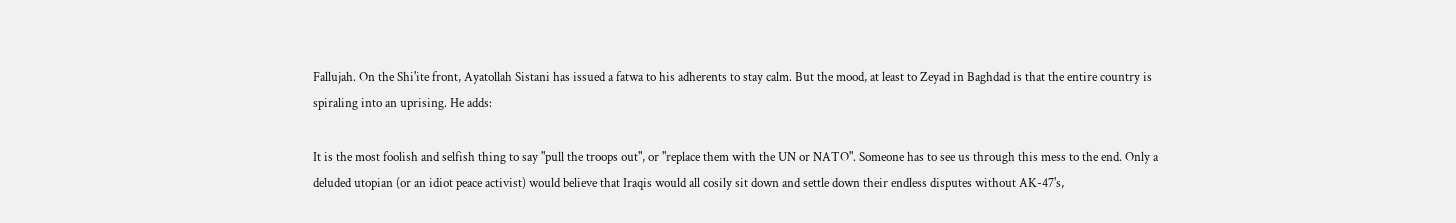Fallujah. On the Shi'ite front, Ayatollah Sistani has issued a fatwa to his adherents to stay calm. But the mood, at least to Zeyad in Baghdad is that the entire country is spiraling into an uprising. He adds:

It is the most foolish and selfish thing to say "pull the troops out", or "replace them with the UN or NATO". Someone has to see us through this mess to the end. Only a deluded utopian (or an idiot peace activist) would believe that Iraqis would all cosily sit down and settle down their endless disputes without AK-47's,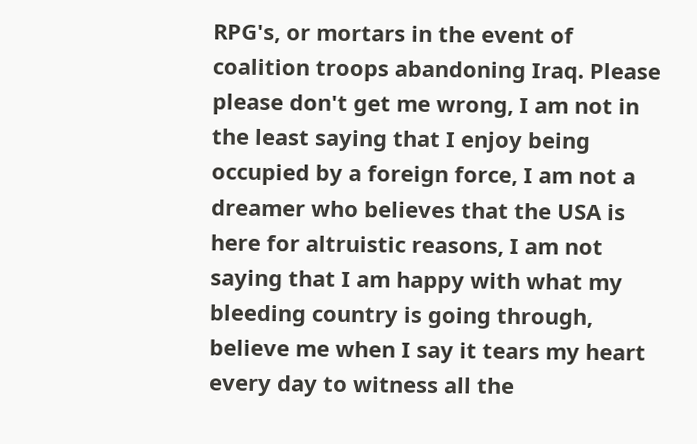RPG's, or mortars in the event of coalition troops abandoning Iraq. Please please don't get me wrong, I am not in the least saying that I enjoy being occupied by a foreign force, I am not a dreamer who believes that the USA is here for altruistic reasons, I am not saying that I am happy with what my bleeding country is going through, believe me when I say it tears my heart every day to witness all the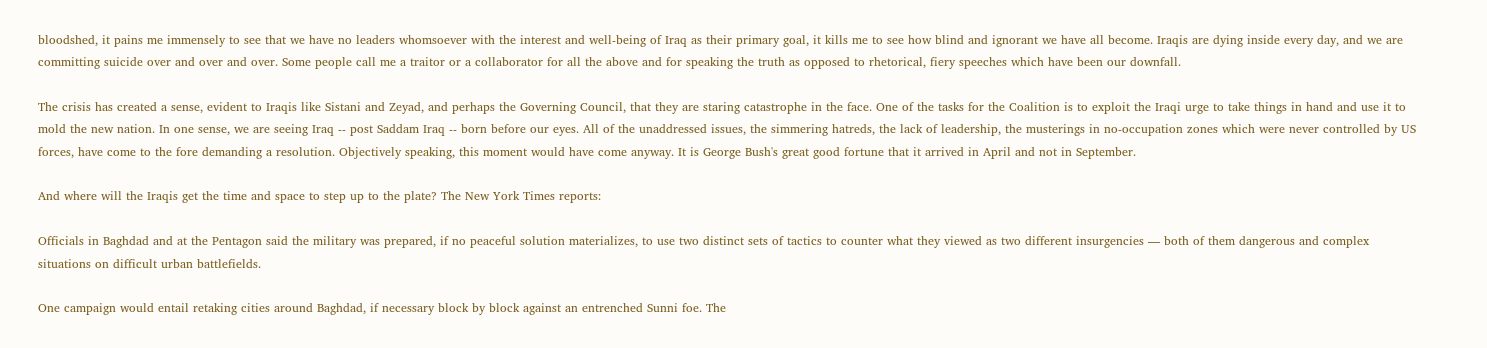bloodshed, it pains me immensely to see that we have no leaders whomsoever with the interest and well-being of Iraq as their primary goal, it kills me to see how blind and ignorant we have all become. Iraqis are dying inside every day, and we are committing suicide over and over and over. Some people call me a traitor or a collaborator for all the above and for speaking the truth as opposed to rhetorical, fiery speeches which have been our downfall.

The crisis has created a sense, evident to Iraqis like Sistani and Zeyad, and perhaps the Governing Council, that they are staring catastrophe in the face. One of the tasks for the Coalition is to exploit the Iraqi urge to take things in hand and use it to mold the new nation. In one sense, we are seeing Iraq -- post Saddam Iraq -- born before our eyes. All of the unaddressed issues, the simmering hatreds, the lack of leadership, the musterings in no-occupation zones which were never controlled by US forces, have come to the fore demanding a resolution. Objectively speaking, this moment would have come anyway. It is George Bush's great good fortune that it arrived in April and not in September.

And where will the Iraqis get the time and space to step up to the plate? The New York Times reports:

Officials in Baghdad and at the Pentagon said the military was prepared, if no peaceful solution materializes, to use two distinct sets of tactics to counter what they viewed as two different insurgencies — both of them dangerous and complex situations on difficult urban battlefields.

One campaign would entail retaking cities around Baghdad, if necessary block by block against an entrenched Sunni foe. The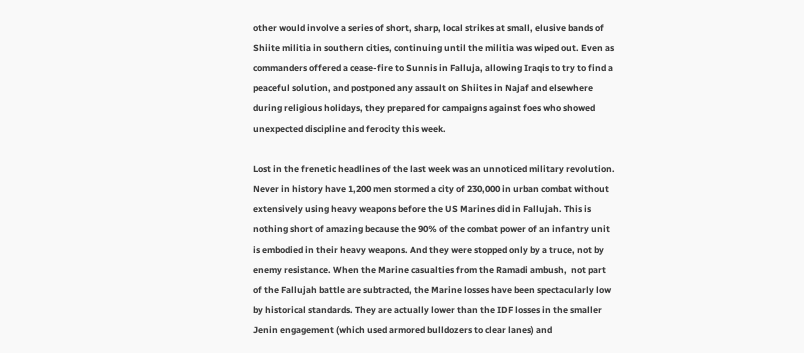other would involve a series of short, sharp, local strikes at small, elusive bands of Shiite militia in southern cities, continuing until the militia was wiped out. Even as commanders offered a cease-fire to Sunnis in Falluja, allowing Iraqis to try to find a peaceful solution, and postponed any assault on Shiites in Najaf and elsewhere during religious holidays, they prepared for campaigns against foes who showed unexpected discipline and ferocity this week.

Lost in the frenetic headlines of the last week was an unnoticed military revolution. Never in history have 1,200 men stormed a city of 230,000 in urban combat without extensively using heavy weapons before the US Marines did in Fallujah. This is nothing short of amazing because the 90% of the combat power of an infantry unit is embodied in their heavy weapons. And they were stopped only by a truce, not by enemy resistance. When the Marine casualties from the Ramadi ambush,  not part of the Fallujah battle are subtracted, the Marine losses have been spectacularly low by historical standards. They are actually lower than the IDF losses in the smaller Jenin engagement (which used armored bulldozers to clear lanes) and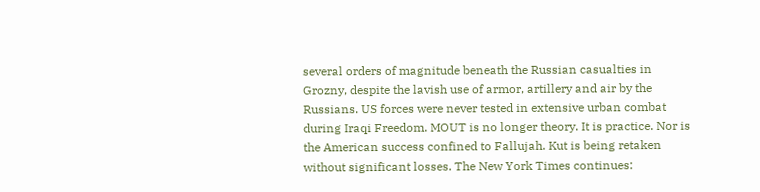several orders of magnitude beneath the Russian casualties in Grozny, despite the lavish use of armor, artillery and air by the Russians. US forces were never tested in extensive urban combat during Iraqi Freedom. MOUT is no longer theory. It is practice. Nor is the American success confined to Fallujah. Kut is being retaken without significant losses. The New York Times continues: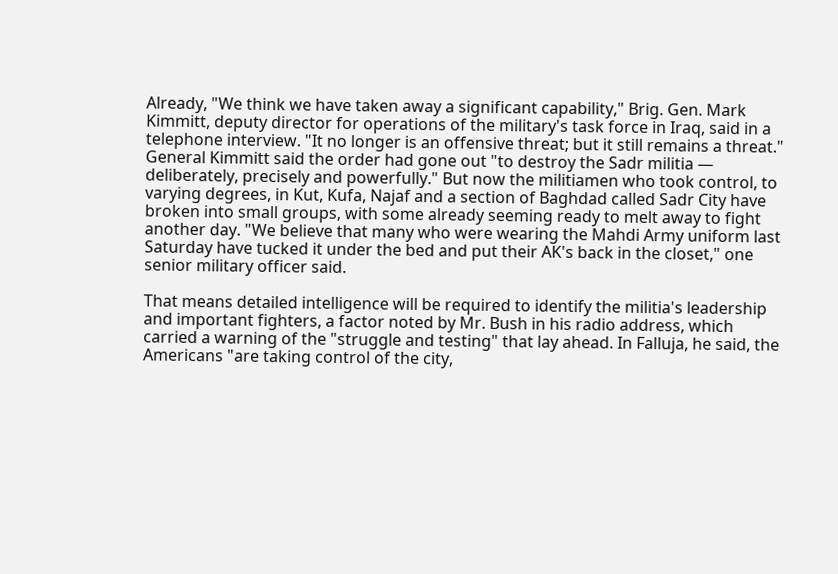Already, "We think we have taken away a significant capability," Brig. Gen. Mark Kimmitt, deputy director for operations of the military's task force in Iraq, said in a telephone interview. "It no longer is an offensive threat; but it still remains a threat." General Kimmitt said the order had gone out "to destroy the Sadr militia — deliberately, precisely and powerfully." But now the militiamen who took control, to varying degrees, in Kut, Kufa, Najaf and a section of Baghdad called Sadr City have broken into small groups, with some already seeming ready to melt away to fight another day. "We believe that many who were wearing the Mahdi Army uniform last Saturday have tucked it under the bed and put their AK's back in the closet," one senior military officer said.

That means detailed intelligence will be required to identify the militia's leadership and important fighters, a factor noted by Mr. Bush in his radio address, which carried a warning of the "struggle and testing" that lay ahead. In Falluja, he said, the Americans "are taking control of the city,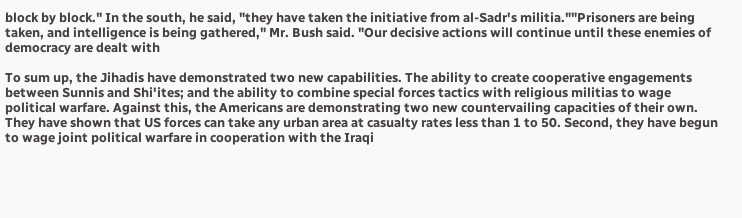block by block." In the south, he said, "they have taken the initiative from al-Sadr's militia.""Prisoners are being taken, and intelligence is being gathered," Mr. Bush said. "Our decisive actions will continue until these enemies of democracy are dealt with

To sum up, the Jihadis have demonstrated two new capabilities. The ability to create cooperative engagements between Sunnis and Shi'ites; and the ability to combine special forces tactics with religious militias to wage political warfare. Against this, the Americans are demonstrating two new countervailing capacities of their own. They have shown that US forces can take any urban area at casualty rates less than 1 to 50. Second, they have begun to wage joint political warfare in cooperation with the Iraqi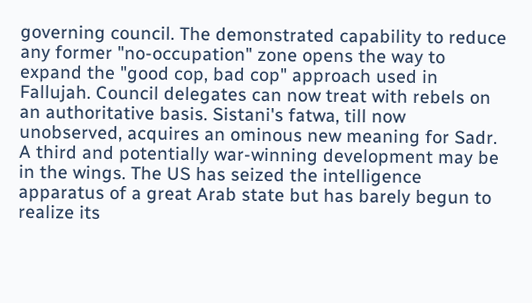governing council. The demonstrated capability to reduce any former "no-occupation" zone opens the way to expand the "good cop, bad cop" approach used in Fallujah. Council delegates can now treat with rebels on an authoritative basis. Sistani's fatwa, till now unobserved, acquires an ominous new meaning for Sadr. A third and potentially war-winning development may be in the wings. The US has seized the intelligence apparatus of a great Arab state but has barely begun to realize its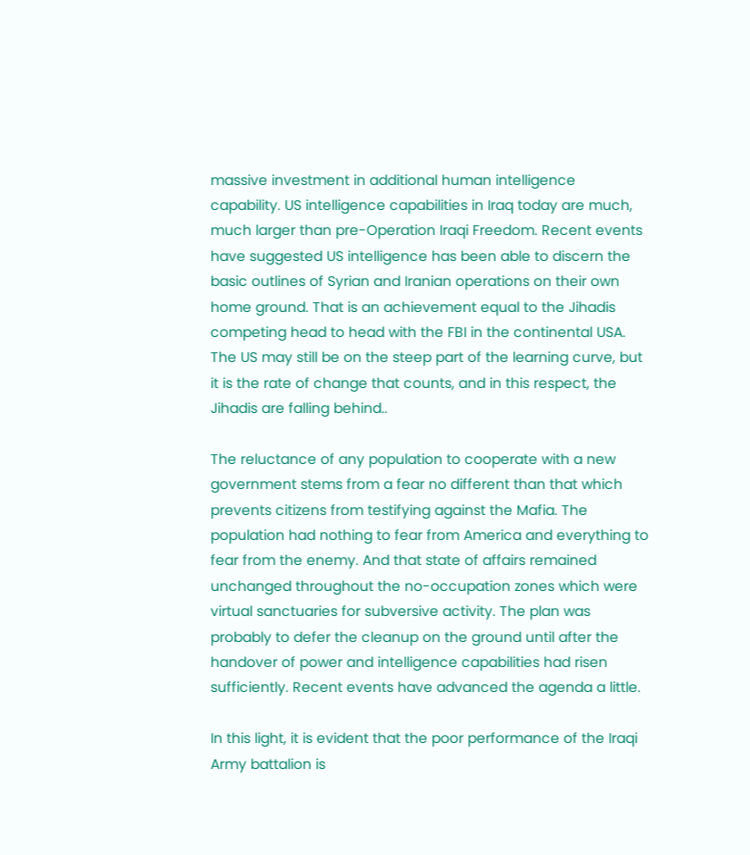massive investment in additional human intelligence capability. US intelligence capabilities in Iraq today are much, much larger than pre-Operation Iraqi Freedom. Recent events have suggested US intelligence has been able to discern the basic outlines of Syrian and Iranian operations on their own home ground. That is an achievement equal to the Jihadis competing head to head with the FBI in the continental USA. The US may still be on the steep part of the learning curve, but it is the rate of change that counts, and in this respect, the Jihadis are falling behind..

The reluctance of any population to cooperate with a new government stems from a fear no different than that which prevents citizens from testifying against the Mafia. The population had nothing to fear from America and everything to fear from the enemy. And that state of affairs remained unchanged throughout the no-occupation zones which were virtual sanctuaries for subversive activity. The plan was probably to defer the cleanup on the ground until after the handover of power and intelligence capabilities had risen sufficiently. Recent events have advanced the agenda a little.

In this light, it is evident that the poor performance of the Iraqi Army battalion is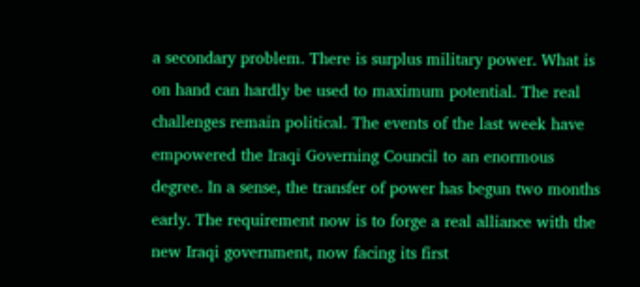a secondary problem. There is surplus military power. What is on hand can hardly be used to maximum potential. The real challenges remain political. The events of the last week have empowered the Iraqi Governing Council to an enormous degree. In a sense, the transfer of power has begun two months early. The requirement now is to forge a real alliance with the new Iraqi government, now facing its first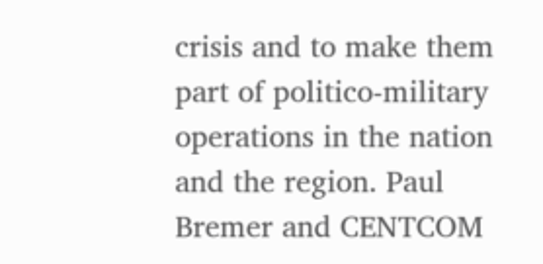crisis and to make them part of politico-military operations in the nation and the region. Paul Bremer and CENTCOM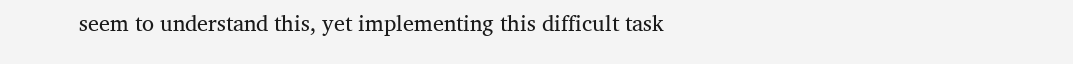seem to understand this, yet implementing this difficult task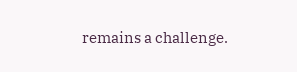remains a challenge.